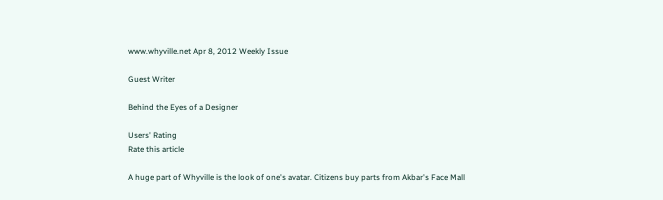www.whyville.net Apr 8, 2012 Weekly Issue

Guest Writer

Behind the Eyes of a Designer

Users' Rating
Rate this article

A huge part of Whyville is the look of one's avatar. Citizens buy parts from Akbar's Face Mall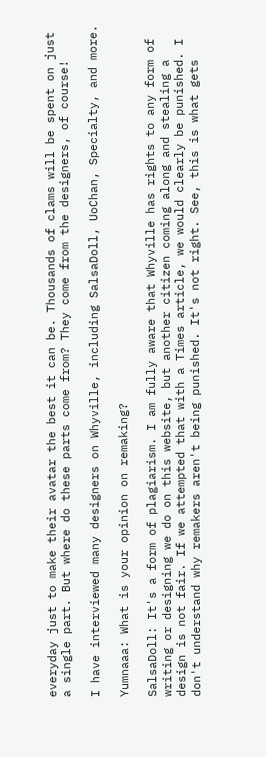everyday just to make their avatar the best it can be. Thousands of clams will be spent on just a single part. But where do these parts come from? They come from the designers, of course!

I have interviewed many designers on Whyville, including SalsaDoll, UoChan, Specialty, and more.

Yumnaaa: What is your opinion on remaking?

SalsaDoll: It's a form of plagiarism. I am fully aware that Whyville has rights to any form of writing or designing we do on this website, but another citizen coming along and stealing a design is not fair. If we attempted that with a Times article, we would clearly be punished. I don't understand why remakers aren't being punished. It's not right. See, this is what gets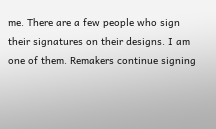me. There are a few people who sign their signatures on their designs. I am one of them. Remakers continue signing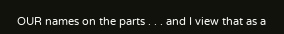OUR names on the parts . . . and I view that as a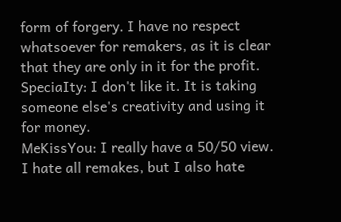form of forgery. I have no respect whatsoever for remakers, as it is clear that they are only in it for the profit.
SpeciaIty: I don't like it. It is taking someone else's creativity and using it for money.
MeKissYou: I really have a 50/50 view. I hate all remakes, but I also hate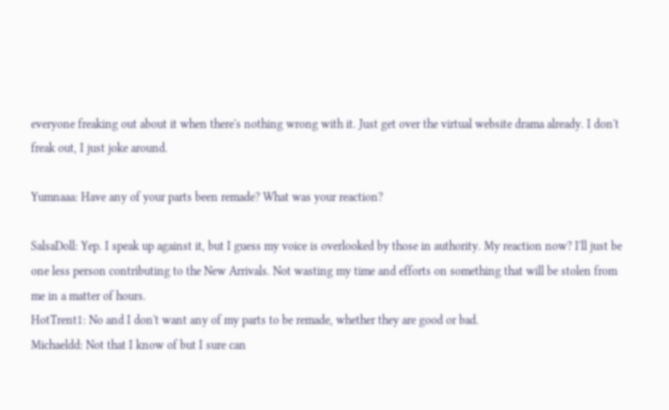everyone freaking out about it when there's nothing wrong with it. Just get over the virtual website drama already. I don't freak out, I just joke around.

Yumnaaa: Have any of your parts been remade? What was your reaction?

SalsaDoll: Yep. I speak up against it, but I guess my voice is overlooked by those in authority. My reaction now? I'll just be one less person contributing to the New Arrivals. Not wasting my time and efforts on something that will be stolen from me in a matter of hours.
HotTrent1: No and I don't want any of my parts to be remade, whether they are good or bad.
Michaeldd: Not that I know of but I sure can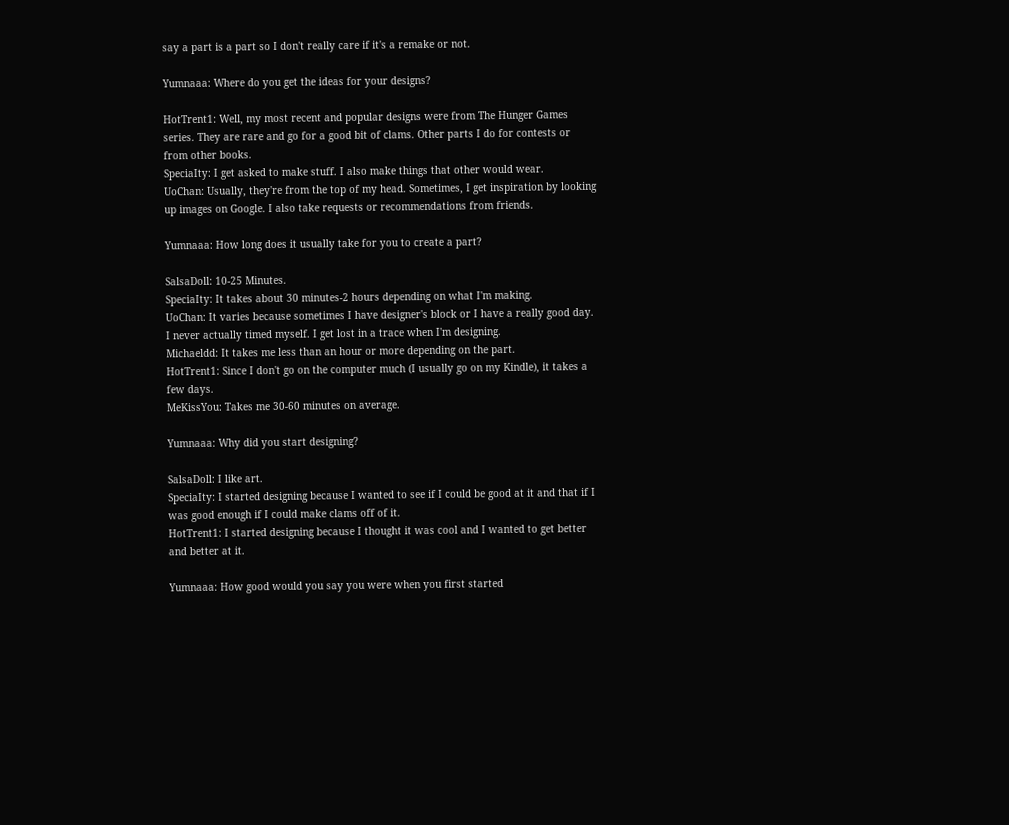say a part is a part so I don't really care if it's a remake or not.

Yumnaaa: Where do you get the ideas for your designs?

HotTrent1: Well, my most recent and popular designs were from The Hunger Games series. They are rare and go for a good bit of clams. Other parts I do for contests or from other books.
SpeciaIty: I get asked to make stuff. I also make things that other would wear.
UoChan: Usually, they're from the top of my head. Sometimes, I get inspiration by looking up images on Google. I also take requests or recommendations from friends.

Yumnaaa: How long does it usually take for you to create a part?

SalsaDoll: 10-25 Minutes.
SpeciaIty: It takes about 30 minutes-2 hours depending on what I'm making.
UoChan: It varies because sometimes I have designer's block or I have a really good day. I never actually timed myself. I get lost in a trace when I'm designing.
Michaeldd: It takes me less than an hour or more depending on the part.
HotTrent1: Since I don't go on the computer much (I usually go on my Kindle), it takes a few days.
MeKissYou: Takes me 30-60 minutes on average.

Yumnaaa: Why did you start designing?

SalsaDoll: I like art.
SpeciaIty: I started designing because I wanted to see if I could be good at it and that if I was good enough if I could make clams off of it.
HotTrent1: I started designing because I thought it was cool and I wanted to get better and better at it.

Yumnaaa: How good would you say you were when you first started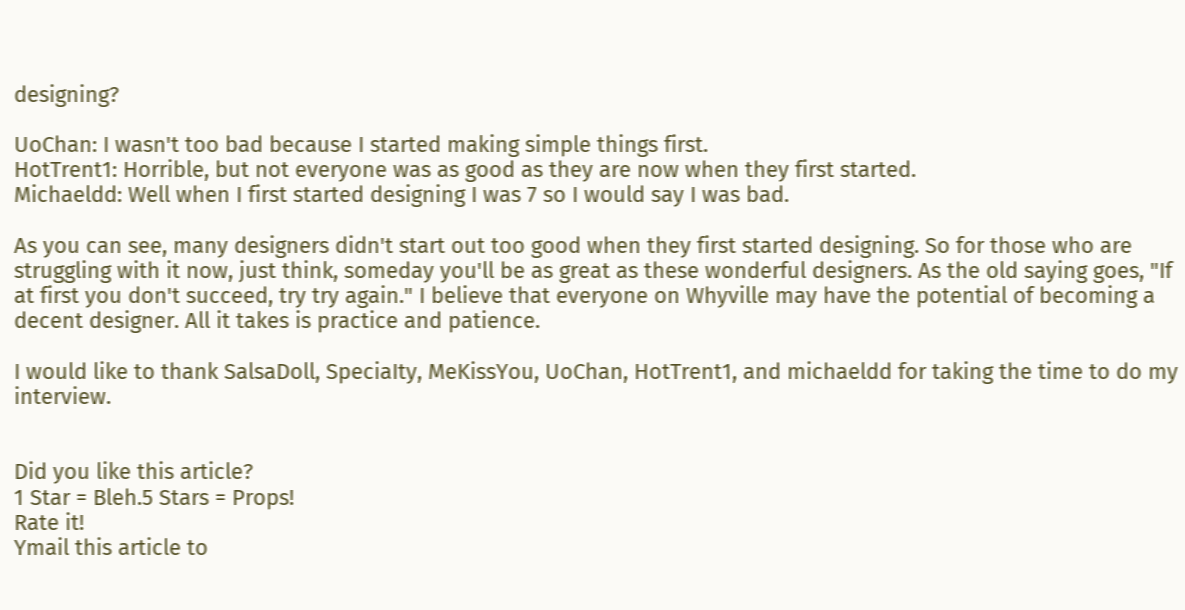designing?

UoChan: I wasn't too bad because I started making simple things first.
HotTrent1: Horrible, but not everyone was as good as they are now when they first started.
Michaeldd: Well when I first started designing I was 7 so I would say I was bad.

As you can see, many designers didn't start out too good when they first started designing. So for those who are struggling with it now, just think, someday you'll be as great as these wonderful designers. As the old saying goes, "If at first you don't succeed, try try again." I believe that everyone on Whyville may have the potential of becoming a decent designer. All it takes is practice and patience.

I would like to thank SalsaDoll, SpeciaIty, MeKissYou, UoChan, HotTrent1, and michaeldd for taking the time to do my interview.


Did you like this article?
1 Star = Bleh.5 Stars = Props!
Rate it!
Ymail this article to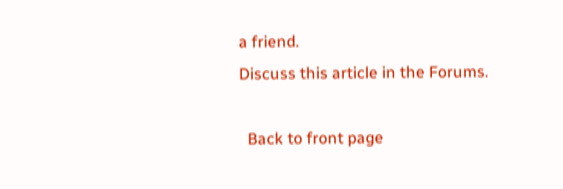a friend.
Discuss this article in the Forums.

  Back to front page